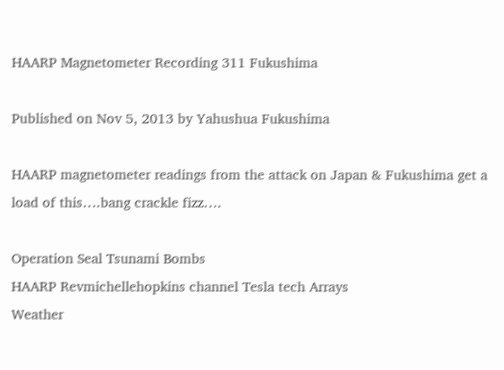HAARP Magnetometer Recording 311 Fukushima

Published on Nov 5, 2013 by Yahushua Fukushima

HAARP magnetometer readings from the attack on Japan & Fukushima get a load of this….bang crackle fizz….

Operation Seal Tsunami Bombs
HAARP Revmichellehopkins channel Tesla tech Arrays
Weather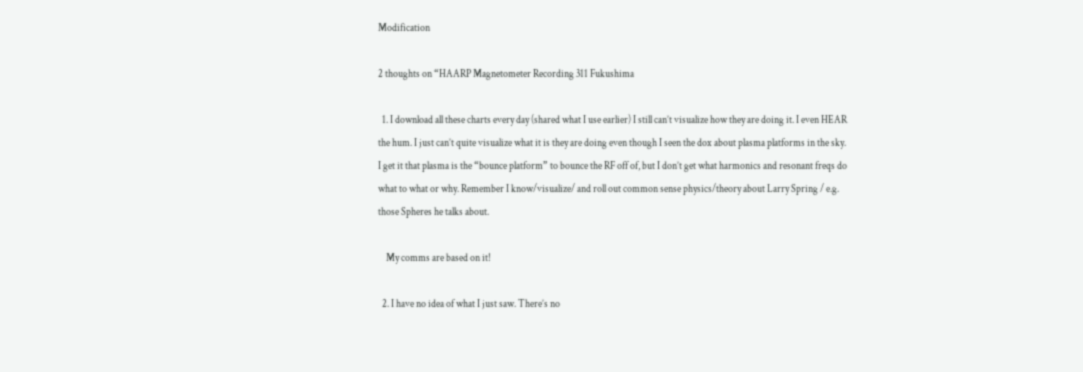Modification

2 thoughts on “HAARP Magnetometer Recording 311 Fukushima

  1. I download all these charts every day (shared what I use earlier) I still can’t visualize how they are doing it. I even HEAR the hum. I just can’t quite visualize what it is they are doing even though I seen the dox about plasma platforms in the sky. I get it that plasma is the “bounce platform” to bounce the RF off of, but I don’t get what harmonics and resonant freqs do what to what or why. Remember I know/visualize/ and roll out common sense physics/theory about Larry Spring / e.g. those Spheres he talks about.

    My comms are based on it!

  2. I have no idea of what I just saw. There’s no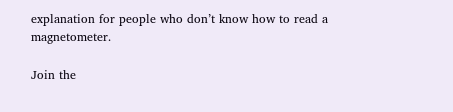explanation for people who don’t know how to read a magnetometer.

Join the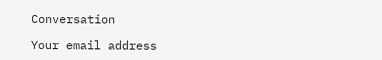Conversation

Your email address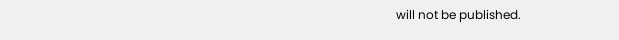will not be published.